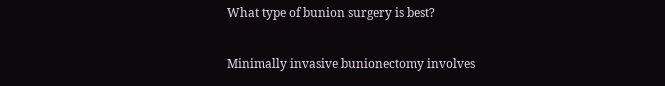What type of bunion surgery is best?

Minimally invasive bunionectomy involves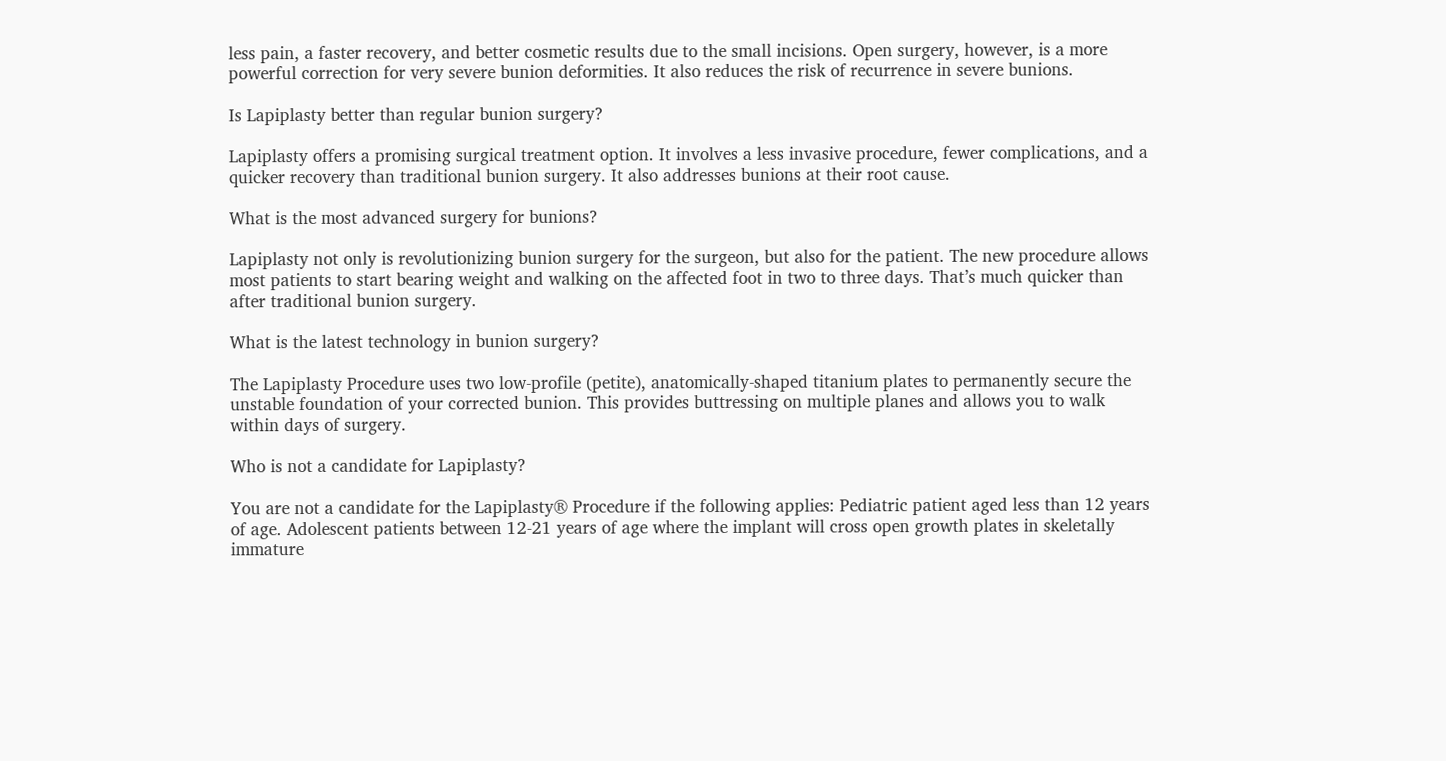less pain, a faster recovery, and better cosmetic results due to the small incisions. Open surgery, however, is a more powerful correction for very severe bunion deformities. It also reduces the risk of recurrence in severe bunions.

Is Lapiplasty better than regular bunion surgery?

Lapiplasty offers a promising surgical treatment option. It involves a less invasive procedure, fewer complications, and a quicker recovery than traditional bunion surgery. It also addresses bunions at their root cause.

What is the most advanced surgery for bunions?

Lapiplasty not only is revolutionizing bunion surgery for the surgeon, but also for the patient. The new procedure allows most patients to start bearing weight and walking on the affected foot in two to three days. That’s much quicker than after traditional bunion surgery.

What is the latest technology in bunion surgery?

The Lapiplasty Procedure uses two low-profile (petite), anatomically-shaped titanium plates to permanently secure the unstable foundation of your corrected bunion. This provides buttressing on multiple planes and allows you to walk within days of surgery.

Who is not a candidate for Lapiplasty?

You are not a candidate for the Lapiplasty® Procedure if the following applies: Pediatric patient aged less than 12 years of age. Adolescent patients between 12-21 years of age where the implant will cross open growth plates in skeletally immature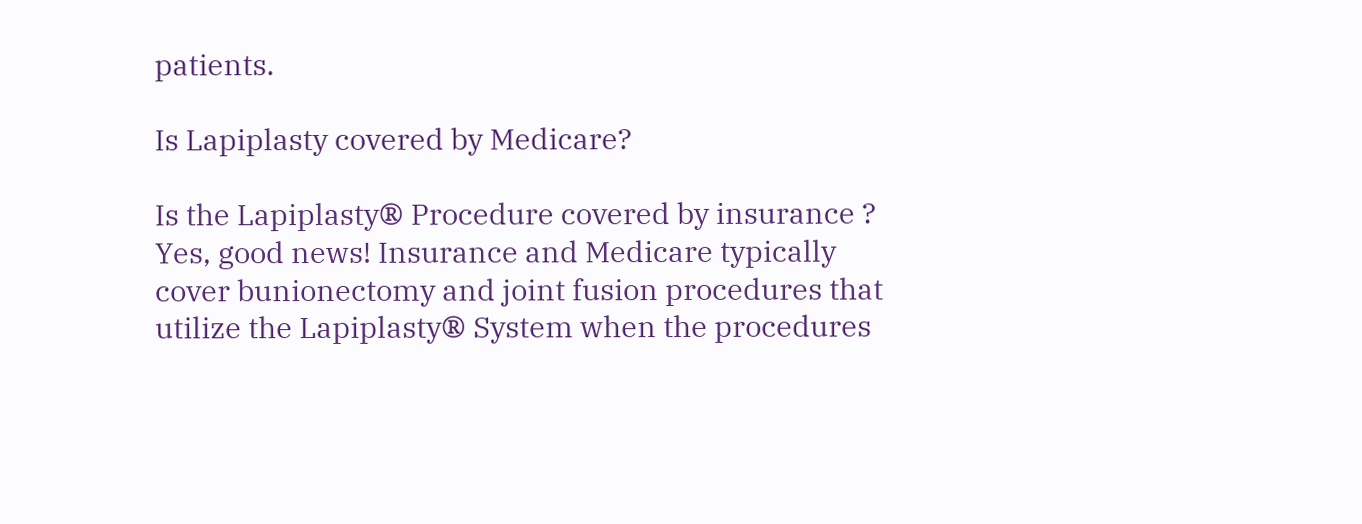patients.

Is Lapiplasty covered by Medicare?

Is the Lapiplasty® Procedure covered by insurance ? Yes, good news! Insurance and Medicare typically cover bunionectomy and joint fusion procedures that utilize the Lapiplasty® System when the procedures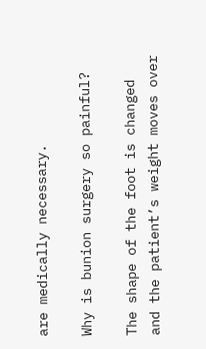are medically necessary.

Why is bunion surgery so painful?

The shape of the foot is changed and the patient’s weight moves over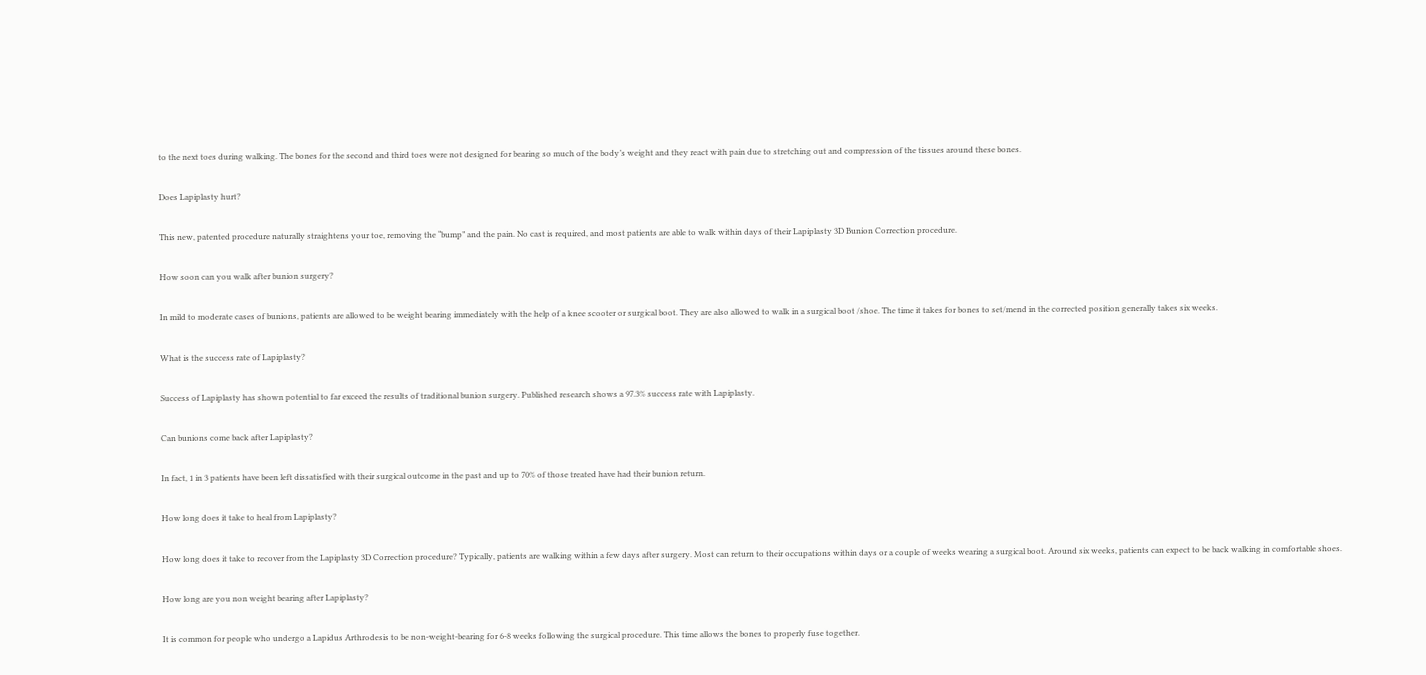to the next toes during walking. The bones for the second and third toes were not designed for bearing so much of the body’s weight and they react with pain due to stretching out and compression of the tissues around these bones.

Does Lapiplasty hurt?

This new, patented procedure naturally straightens your toe, removing the “bump” and the pain. No cast is required, and most patients are able to walk within days of their Lapiplasty 3D Bunion Correction procedure.

How soon can you walk after bunion surgery?

In mild to moderate cases of bunions, patients are allowed to be weight bearing immediately with the help of a knee scooter or surgical boot. They are also allowed to walk in a surgical boot /shoe. The time it takes for bones to set/mend in the corrected position generally takes six weeks.

What is the success rate of Lapiplasty?

Success of Lapiplasty has shown potential to far exceed the results of traditional bunion surgery. Published research shows a 97.3% success rate with Lapiplasty.

Can bunions come back after Lapiplasty?

In fact, 1 in 3 patients have been left dissatisfied with their surgical outcome in the past and up to 70% of those treated have had their bunion return.

How long does it take to heal from Lapiplasty?

How long does it take to recover from the Lapiplasty 3D Correction procedure? Typically, patients are walking within a few days after surgery. Most can return to their occupations within days or a couple of weeks wearing a surgical boot. Around six weeks, patients can expect to be back walking in comfortable shoes.

How long are you non weight bearing after Lapiplasty?

It is common for people who undergo a Lapidus Arthrodesis to be non-weight-bearing for 6-8 weeks following the surgical procedure. This time allows the bones to properly fuse together.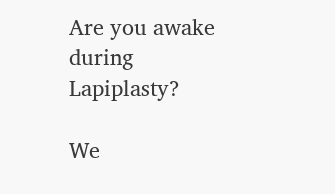Are you awake during Lapiplasty?

We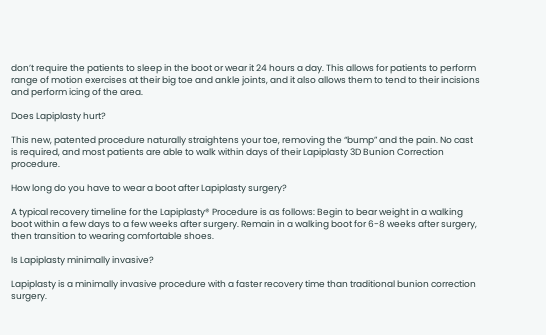don’t require the patients to sleep in the boot or wear it 24 hours a day. This allows for patients to perform range of motion exercises at their big toe and ankle joints, and it also allows them to tend to their incisions and perform icing of the area.

Does Lapiplasty hurt?

This new, patented procedure naturally straightens your toe, removing the “bump” and the pain. No cast is required, and most patients are able to walk within days of their Lapiplasty 3D Bunion Correction procedure.

How long do you have to wear a boot after Lapiplasty surgery?

A typical recovery timeline for the Lapiplasty® Procedure is as follows: Begin to bear weight in a walking boot within a few days to a few weeks after surgery. Remain in a walking boot for 6-8 weeks after surgery, then transition to wearing comfortable shoes.

Is Lapiplasty minimally invasive?

Lapiplasty is a minimally invasive procedure with a faster recovery time than traditional bunion correction surgery.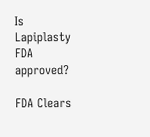Is Lapiplasty FDA approved?

FDA Clears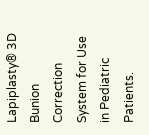Lapiplasty® 3D Bunion Correction System for Use in Pediatric Patients.